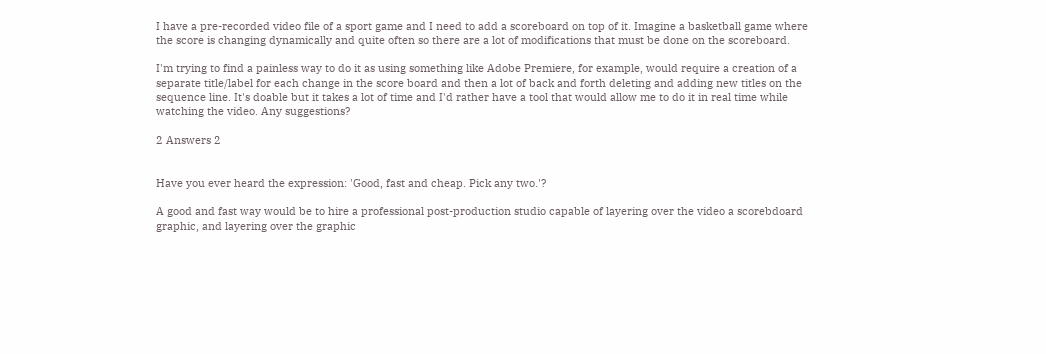I have a pre-recorded video file of a sport game and I need to add a scoreboard on top of it. Imagine a basketball game where the score is changing dynamically and quite often so there are a lot of modifications that must be done on the scoreboard.

I'm trying to find a painless way to do it as using something like Adobe Premiere, for example, would require a creation of a separate title/label for each change in the score board and then a lot of back and forth deleting and adding new titles on the sequence line. It's doable but it takes a lot of time and I'd rather have a tool that would allow me to do it in real time while watching the video. Any suggestions?

2 Answers 2


Have you ever heard the expression: 'Good, fast and cheap. Pick any two.'?

A good and fast way would be to hire a professional post-production studio capable of layering over the video a scorebdoard graphic, and layering over the graphic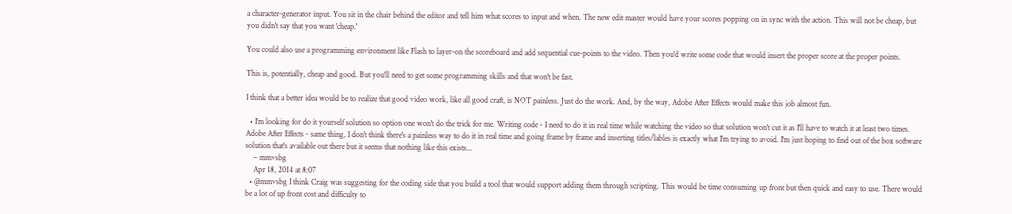a character-generator input. You sit in the chair behind the editor and tell him what scores to input and when. The new edit master would have your scores popping on in sync with the action. This will not be cheap, but you didn't say that you want 'cheap.'

You could also use a programming environment like Flash to layer-on the scoreboard and add sequential cue-points to the video. Then you'd write some code that would insert the proper score at the proper points.

This is, potentially, cheap and good. But you'll need to get some programming skills and that won't be fast.

I think that a better idea would be to realize that good video work, like all good craft, is NOT painless. Just do the work. And, by the way, Adobe After Effects would make this job almost fun.

  • I'm looking for do it yourself solution so option one won't do the trick for me. Writing code - I need to do it in real time while watching the video so that solution won't cut it as I'll have to watch it at least two times. Adobe After Effects - same thing, I don't think there's a painless way to do it in real time and going frame by frame and inserting titles/lables is exactly what I'm trying to avoid. I'm just hoping to find out of the box software solution that's available out there but it seems that nothing like this exists...
    – mmvsbg
    Apr 18, 2014 at 8:07
  • @mmvsbg I think Craig was suggesting for the coding side that you build a tool that would support adding them through scripting. This would be time consuming up front but then quick and easy to use. There would be a lot of up front cost and difficulty to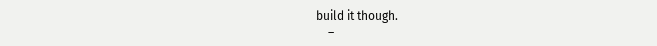build it though.
    –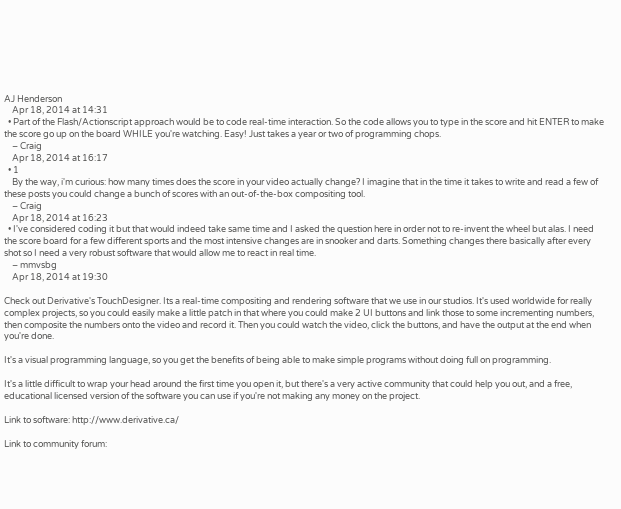AJ Henderson
    Apr 18, 2014 at 14:31
  • Part of the Flash/Actionscript approach would be to code real-time interaction. So the code allows you to type in the score and hit ENTER to make the score go up on the board WHILE you're watching. Easy! Just takes a year or two of programming chops.
    – Craig
    Apr 18, 2014 at 16:17
  • 1
    By the way, i'm curious: how many times does the score in your video actually change? I imagine that in the time it takes to write and read a few of these posts you could change a bunch of scores with an out-of-the-box compositing tool.
    – Craig
    Apr 18, 2014 at 16:23
  • I've considered coding it but that would indeed take same time and I asked the question here in order not to re-invent the wheel but alas. I need the score board for a few different sports and the most intensive changes are in snooker and darts. Something changes there basically after every shot so I need a very robust software that would allow me to react in real time.
    – mmvsbg
    Apr 18, 2014 at 19:30

Check out Derivative's TouchDesigner. Its a real-time compositing and rendering software that we use in our studios. It's used worldwide for really complex projects, so you could easily make a little patch in that where you could make 2 UI buttons and link those to some incrementing numbers, then composite the numbers onto the video and record it. Then you could watch the video, click the buttons, and have the output at the end when you're done.

It's a visual programming language, so you get the benefits of being able to make simple programs without doing full on programming.

It's a little difficult to wrap your head around the first time you open it, but there's a very active community that could help you out, and a free, educational licensed version of the software you can use if you're not making any money on the project.

Link to software: http://www.derivative.ca/

Link to community forum: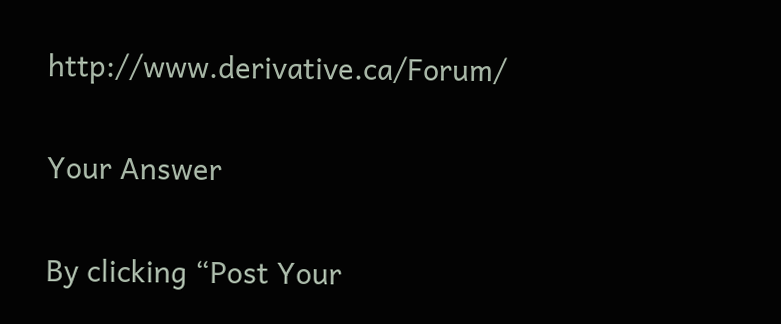http://www.derivative.ca/Forum/

Your Answer

By clicking “Post Your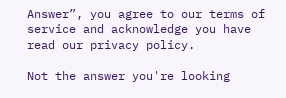Answer”, you agree to our terms of service and acknowledge you have read our privacy policy.

Not the answer you're looking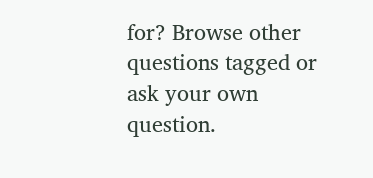for? Browse other questions tagged or ask your own question.